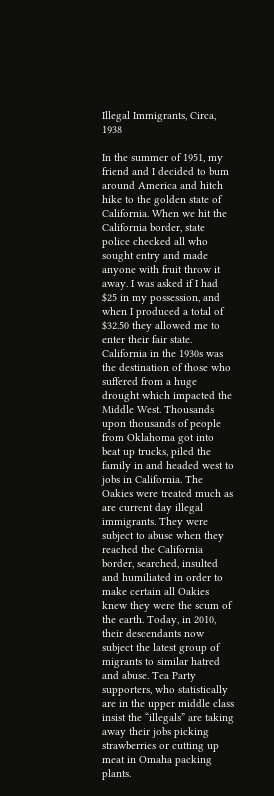Illegal Immigrants, Circa, 1938

In the summer of 1951, my friend and I decided to bum around America and hitch hike to the golden state of California. When we hit the California border, state police checked all who sought entry and made anyone with fruit throw it away. I was asked if I had $25 in my possession, and when I produced a total of $32.50 they allowed me to enter their fair state. California in the 1930s was the destination of those who suffered from a huge drought which impacted the Middle West. Thousands upon thousands of people from Oklahoma got into beat up trucks, piled the family in and headed west to jobs in California. The Oakies were treated much as are current day illegal immigrants. They were subject to abuse when they reached the California border, searched, insulted and humiliated in order to make certain all Oakies knew they were the scum of the earth. Today, in 2010, their descendants now subject the latest group of migrants to similar hatred and abuse. Tea Party supporters, who statistically are in the upper middle class insist the “illegals” are taking away their jobs picking strawberries or cutting up meat in Omaha packing plants.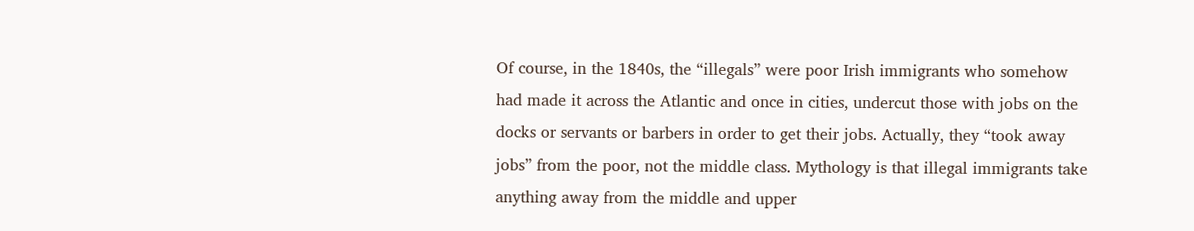Of course, in the 1840s, the “illegals” were poor Irish immigrants who somehow had made it across the Atlantic and once in cities, undercut those with jobs on the docks or servants or barbers in order to get their jobs. Actually, they “took away jobs” from the poor, not the middle class. Mythology is that illegal immigrants take anything away from the middle and upper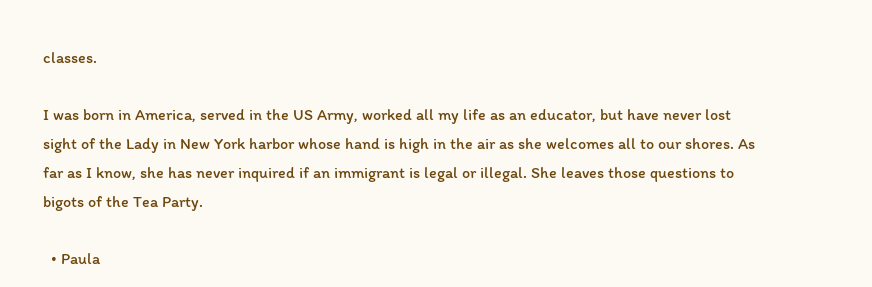classes.

I was born in America, served in the US Army, worked all my life as an educator, but have never lost sight of the Lady in New York harbor whose hand is high in the air as she welcomes all to our shores. As far as I know, she has never inquired if an immigrant is legal or illegal. She leaves those questions to bigots of the Tea Party.

  • Paula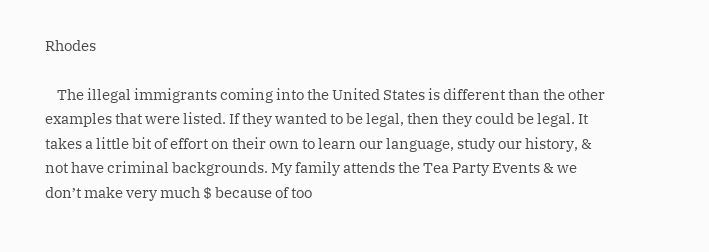Rhodes

    The illegal immigrants coming into the United States is different than the other examples that were listed. If they wanted to be legal, then they could be legal. It takes a little bit of effort on their own to learn our language, study our history, & not have criminal backgrounds. My family attends the Tea Party Events & we don’t make very much $ because of too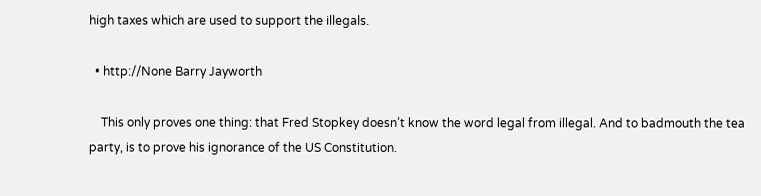high taxes which are used to support the illegals.

  • http://None Barry Jayworth

    This only proves one thing: that Fred Stopkey doesn’t know the word legal from illegal. And to badmouth the tea party, is to prove his ignorance of the US Constitution.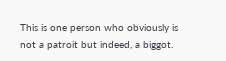This is one person who obviously is not a patroit but indeed, a biggot.